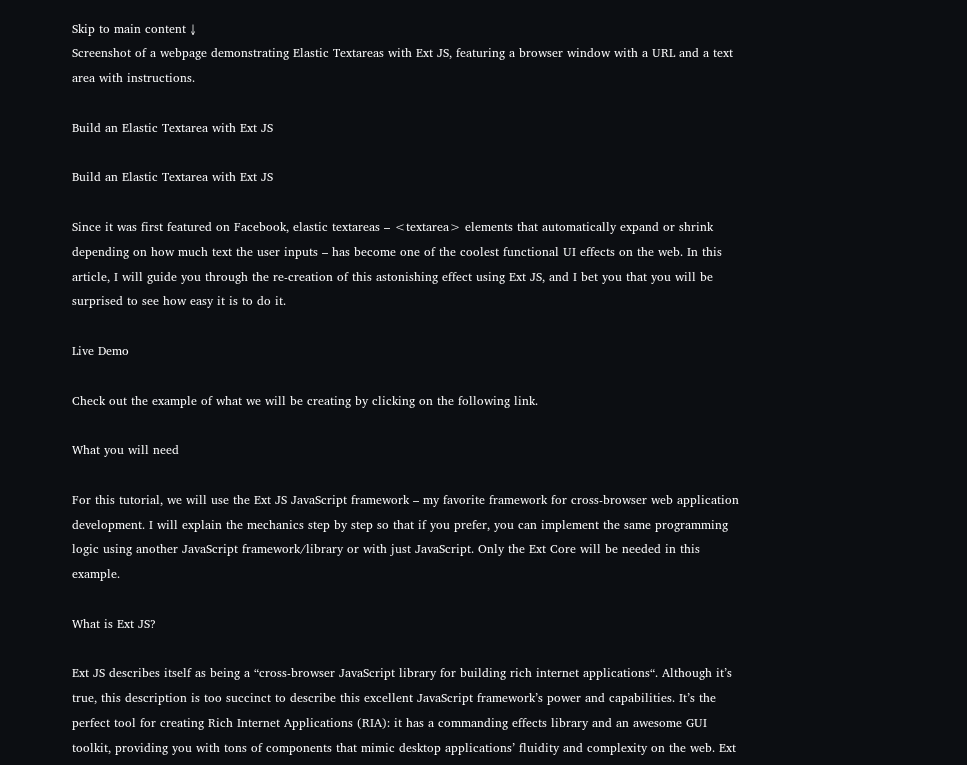Skip to main content ↓
Screenshot of a webpage demonstrating Elastic Textareas with Ext JS, featuring a browser window with a URL and a text area with instructions.

Build an Elastic Textarea with Ext JS

Build an Elastic Textarea with Ext JS

Since it was first featured on Facebook, elastic textareas – <textarea> elements that automatically expand or shrink depending on how much text the user inputs – has become one of the coolest functional UI effects on the web. In this article, I will guide you through the re-creation of this astonishing effect using Ext JS, and I bet you that you will be surprised to see how easy it is to do it.

Live Demo

Check out the example of what we will be creating by clicking on the following link.

What you will need

For this tutorial, we will use the Ext JS JavaScript framework – my favorite framework for cross-browser web application development. I will explain the mechanics step by step so that if you prefer, you can implement the same programming logic using another JavaScript framework/library or with just JavaScript. Only the Ext Core will be needed in this example.

What is Ext JS?

Ext JS describes itself as being a “cross-browser JavaScript library for building rich internet applications“. Although it’s true, this description is too succinct to describe this excellent JavaScript framework’s power and capabilities. It’s the perfect tool for creating Rich Internet Applications (RIA): it has a commanding effects library and an awesome GUI toolkit, providing you with tons of components that mimic desktop applications’ fluidity and complexity on the web. Ext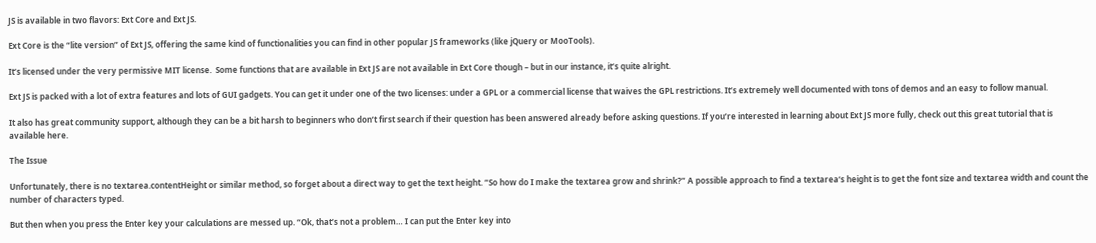JS is available in two flavors: Ext Core and Ext JS.

Ext Core is the “lite version” of Ext JS, offering the same kind of functionalities you can find in other popular JS frameworks (like jQuery or MooTools).

It’s licensed under the very permissive MIT license.  Some functions that are available in Ext JS are not available in Ext Core though – but in our instance, it’s quite alright.

Ext JS is packed with a lot of extra features and lots of GUI gadgets. You can get it under one of the two licenses: under a GPL or a commercial license that waives the GPL restrictions. It’s extremely well documented with tons of demos and an easy to follow manual.

It also has great community support, although they can be a bit harsh to beginners who don’t first search if their question has been answered already before asking questions. If you’re interested in learning about Ext JS more fully, check out this great tutorial that is available here.

The Issue

Unfortunately, there is no textarea.contentHeight or similar method, so forget about a direct way to get the text height. “So how do I make the textarea grow and shrink?” A possible approach to find a textarea‘s height is to get the font size and textarea width and count the number of characters typed.

But then when you press the Enter key your calculations are messed up. “Ok, that’s not a problem… I can put the Enter key into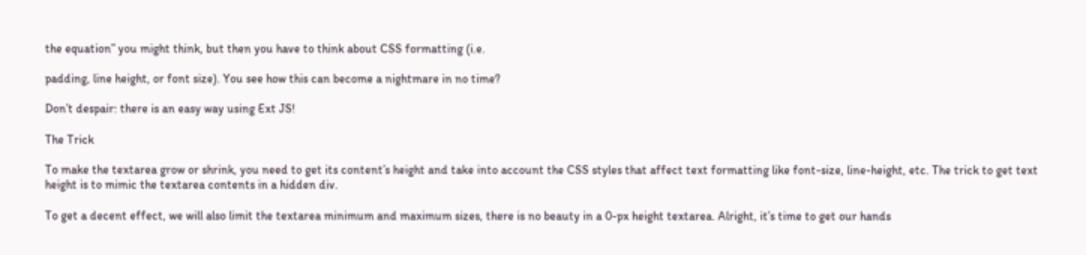the equation” you might think, but then you have to think about CSS formatting (i.e.

padding, line height, or font size). You see how this can become a nightmare in no time?

Don’t despair: there is an easy way using Ext JS!

The Trick

To make the textarea grow or shrink, you need to get its content’s height and take into account the CSS styles that affect text formatting like font-size, line-height, etc. The trick to get text height is to mimic the textarea contents in a hidden div.

To get a decent effect, we will also limit the textarea minimum and maximum sizes, there is no beauty in a 0-px height textarea. Alright, it’s time to get our hands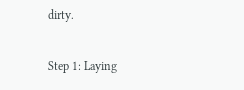dirty.

Step 1: Laying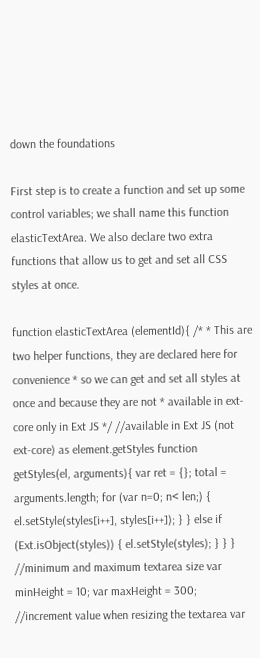down the foundations

First step is to create a function and set up some control variables; we shall name this function elasticTextArea. We also declare two extra functions that allow us to get and set all CSS styles at once.

function elasticTextArea (elementId){ /* * This are two helper functions, they are declared here for convenience * so we can get and set all styles at once and because they are not * available in ext-core only in Ext JS */ //available in Ext JS (not ext-core) as element.getStyles function getStyles(el, arguments){ var ret = {}; total = arguments.length; for (var n=0; n< len;) { el.setStyle(styles[i++], styles[i++]); } } else if (Ext.isObject(styles)) { el.setStyle(styles); } } } //minimum and maximum textarea size var minHeight = 10; var maxHeight = 300; //increment value when resizing the textarea var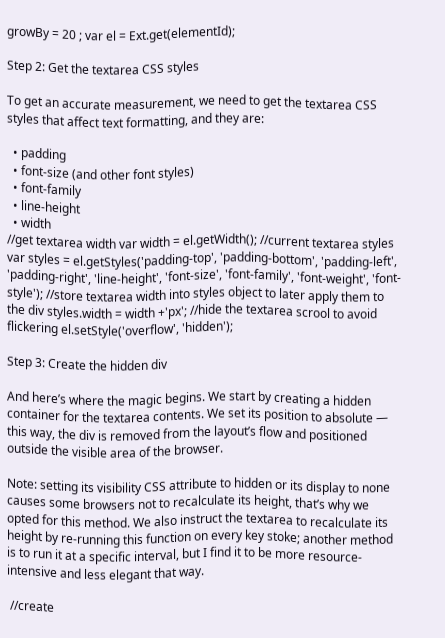growBy = 20 ; var el = Ext.get(elementId);

Step 2: Get the textarea CSS styles

To get an accurate measurement, we need to get the textarea CSS styles that affect text formatting, and they are:

  • padding
  • font-size (and other font styles)
  • font-family
  • line-height
  • width
//get textarea width var width = el.getWidth(); //current textarea styles var styles = el.getStyles('padding-top', 'padding-bottom', 'padding-left', 'padding-right', 'line-height', 'font-size', 'font-family', 'font-weight', 'font-style'); //store textarea width into styles object to later apply them to the div styles.width = width +'px'; //hide the textarea scrool to avoid flickering el.setStyle('overflow', 'hidden');

Step 3: Create the hidden div

And here’s where the magic begins. We start by creating a hidden container for the textarea contents. We set its position to absolute — this way, the div is removed from the layout’s flow and positioned outside the visible area of the browser.

Note: setting its visibility CSS attribute to hidden or its display to none causes some browsers not to recalculate its height, that’s why we opted for this method. We also instruct the textarea to recalculate its height by re-running this function on every key stoke; another method is to run it at a specific interval, but I find it to be more resource-intensive and less elegant that way.

 //create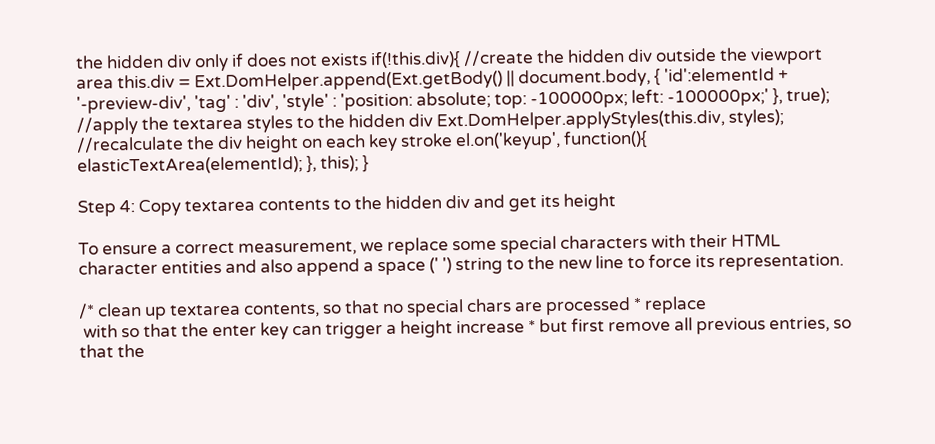the hidden div only if does not exists if(!this.div){ //create the hidden div outside the viewport area this.div = Ext.DomHelper.append(Ext.getBody() || document.body, { 'id':elementId + '-preview-div', 'tag' : 'div', 'style' : 'position: absolute; top: -100000px; left: -100000px;' }, true); //apply the textarea styles to the hidden div Ext.DomHelper.applyStyles(this.div, styles); //recalculate the div height on each key stroke el.on('keyup', function(){ elasticTextArea(elementId); }, this); }

Step 4: Copy textarea contents to the hidden div and get its height

To ensure a correct measurement, we replace some special characters with their HTML character entities and also append a space (' ') string to the new line to force its representation.

/* clean up textarea contents, so that no special chars are processed * replace
 with so that the enter key can trigger a height increase * but first remove all previous entries, so that the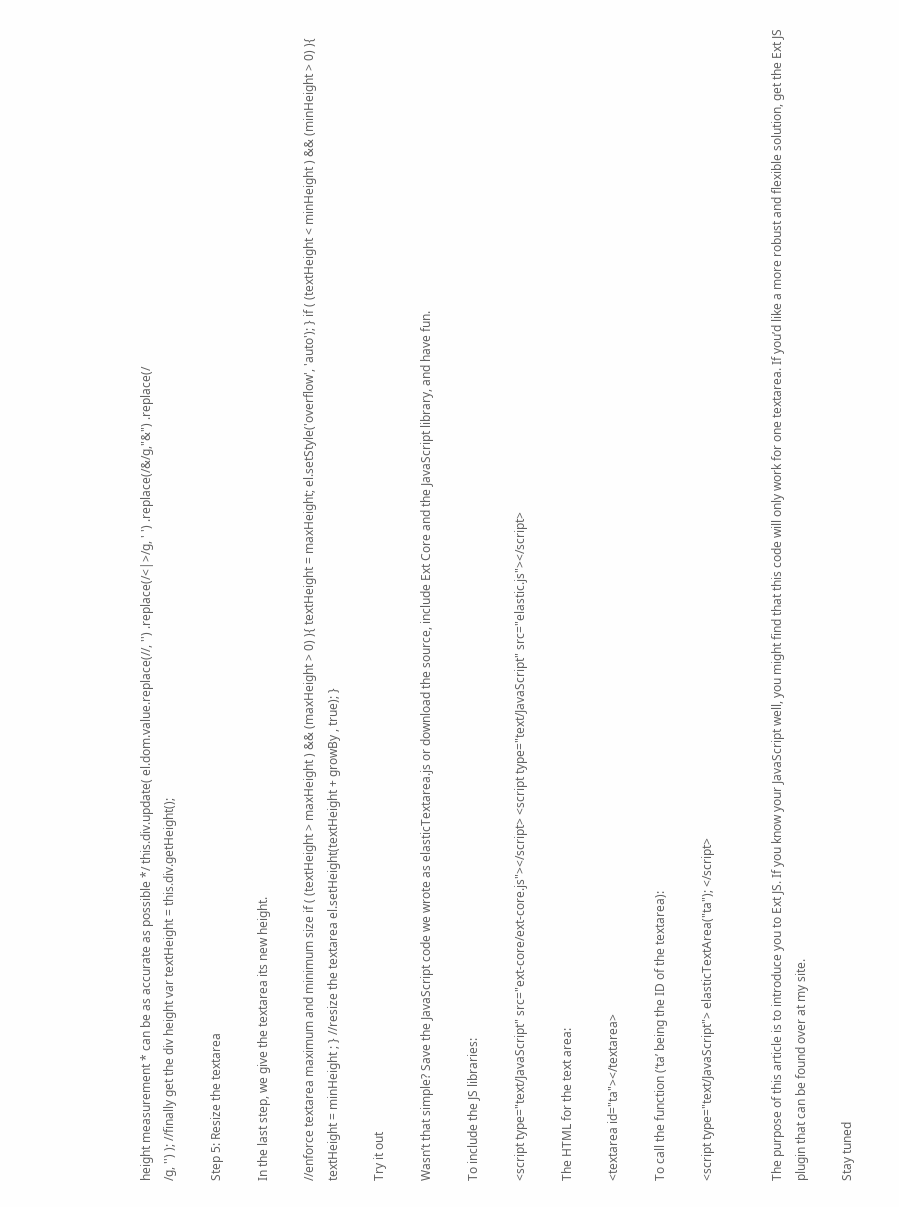height measurement * can be as accurate as possible */ this.div.update( el.dom.value.replace(//, '') .replace(/<|>/g, ' ') .replace(/&/g,"&") .replace(/
/g, '') ); //finally get the div height var textHeight = this.div.getHeight();

Step 5: Resize the textarea

In the last step, we give the textarea its new height.

//enforce textarea maximum and minimum size if ( (textHeight > maxHeight ) && (maxHeight > 0) ){ textHeight = maxHeight; el.setStyle('overflow', 'auto'); } if ( (textHeight < minHeight ) && (minHeight > 0) ){ textHeight = minHeight ; } //resize the textarea el.setHeight(textHeight + growBy , true); }

Try it out

Wasn’t that simple? Save the JavaScript code we wrote as elasticTextarea.js or download the source, include Ext Core and the JavaScript library, and have fun.

To include the JS libraries:

<script type="text/JavaScript" src="ext-core/ext-core.js"></script> <script type="text/JavaScript" src="elastic.js"></script>

The HTML for the text area:

<textarea id="ta"></textarea>

To call the function (‘ta’ being the ID of the textarea):

<script type="text/JavaScript"> elasticTextArea("ta"); </script>


The purpose of this article is to introduce you to Ext JS. If you know your JavaScript well, you might find that this code will only work for one textarea. If you’d like a more robust and flexible solution, get the Ext JS plugin that can be found over at my site.

Stay tuned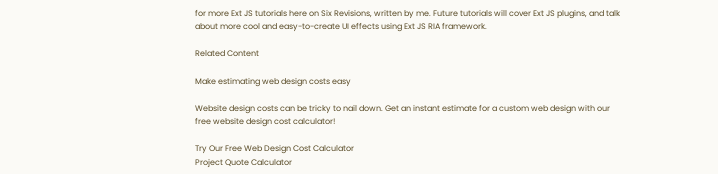for more Ext JS tutorials here on Six Revisions, written by me. Future tutorials will cover Ext JS plugins, and talk about more cool and easy-to-create UI effects using Ext JS RIA framework.

Related Content

Make estimating web design costs easy

Website design costs can be tricky to nail down. Get an instant estimate for a custom web design with our free website design cost calculator!

Try Our Free Web Design Cost Calculator
Project Quote Calculator